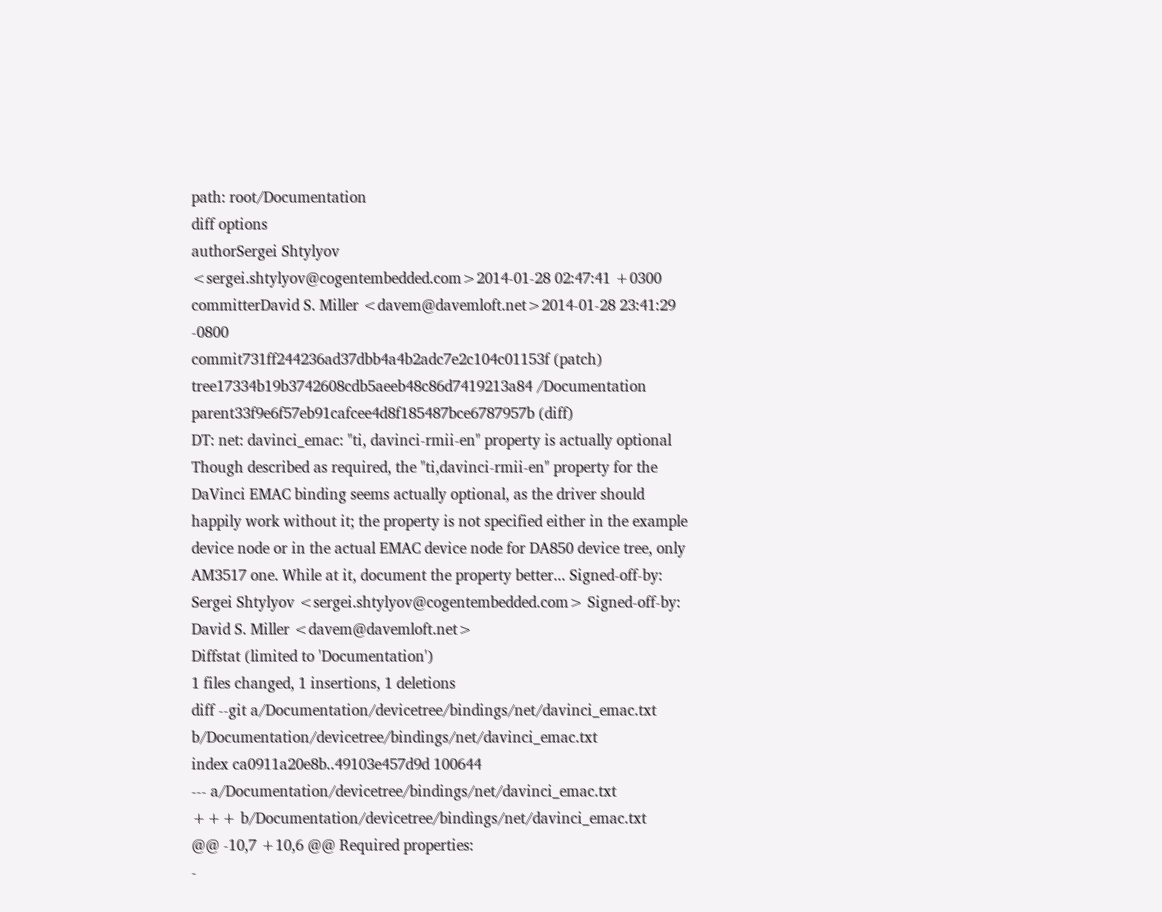path: root/Documentation
diff options
authorSergei Shtylyov <sergei.shtylyov@cogentembedded.com>2014-01-28 02:47:41 +0300
committerDavid S. Miller <davem@davemloft.net>2014-01-28 23:41:29 -0800
commit731ff244236ad37dbb4a4b2adc7e2c104c01153f (patch)
tree17334b19b3742608cdb5aeeb48c86d7419213a84 /Documentation
parent33f9e6f57eb91cafcee4d8f185487bce6787957b (diff)
DT: net: davinci_emac: "ti, davinci-rmii-en" property is actually optional
Though described as required, the "ti,davinci-rmii-en" property for the DaVinci EMAC binding seems actually optional, as the driver should happily work without it; the property is not specified either in the example device node or in the actual EMAC device node for DA850 device tree, only AM3517 one. While at it, document the property better... Signed-off-by: Sergei Shtylyov <sergei.shtylyov@cogentembedded.com> Signed-off-by: David S. Miller <davem@davemloft.net>
Diffstat (limited to 'Documentation')
1 files changed, 1 insertions, 1 deletions
diff --git a/Documentation/devicetree/bindings/net/davinci_emac.txt b/Documentation/devicetree/bindings/net/davinci_emac.txt
index ca0911a20e8b..49103e457d9d 100644
--- a/Documentation/devicetree/bindings/net/davinci_emac.txt
+++ b/Documentation/devicetree/bindings/net/davinci_emac.txt
@@ -10,7 +10,6 @@ Required properties:
-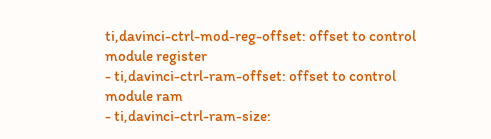ti,davinci-ctrl-mod-reg-offset: offset to control module register
- ti,davinci-ctrl-ram-offset: offset to control module ram
- ti,davinci-ctrl-ram-size: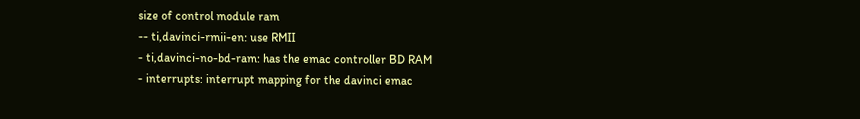size of control module ram
-- ti,davinci-rmii-en: use RMII
- ti,davinci-no-bd-ram: has the emac controller BD RAM
- interrupts: interrupt mapping for the davinci emac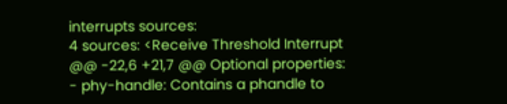interrupts sources:
4 sources: <Receive Threshold Interrupt
@@ -22,6 +21,7 @@ Optional properties:
- phy-handle: Contains a phandle to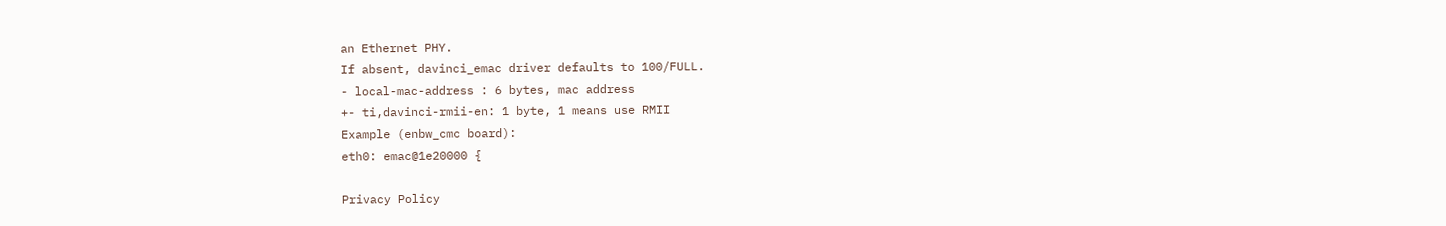an Ethernet PHY.
If absent, davinci_emac driver defaults to 100/FULL.
- local-mac-address : 6 bytes, mac address
+- ti,davinci-rmii-en: 1 byte, 1 means use RMII
Example (enbw_cmc board):
eth0: emac@1e20000 {

Privacy Policy